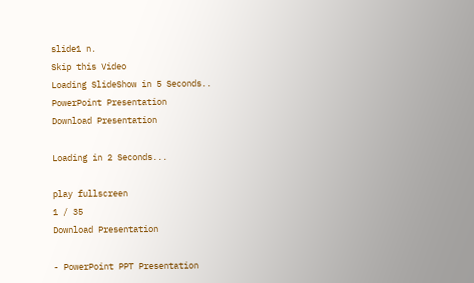slide1 n.
Skip this Video
Loading SlideShow in 5 Seconds..
PowerPoint Presentation
Download Presentation

Loading in 2 Seconds...

play fullscreen
1 / 35
Download Presentation

- PowerPoint PPT Presentation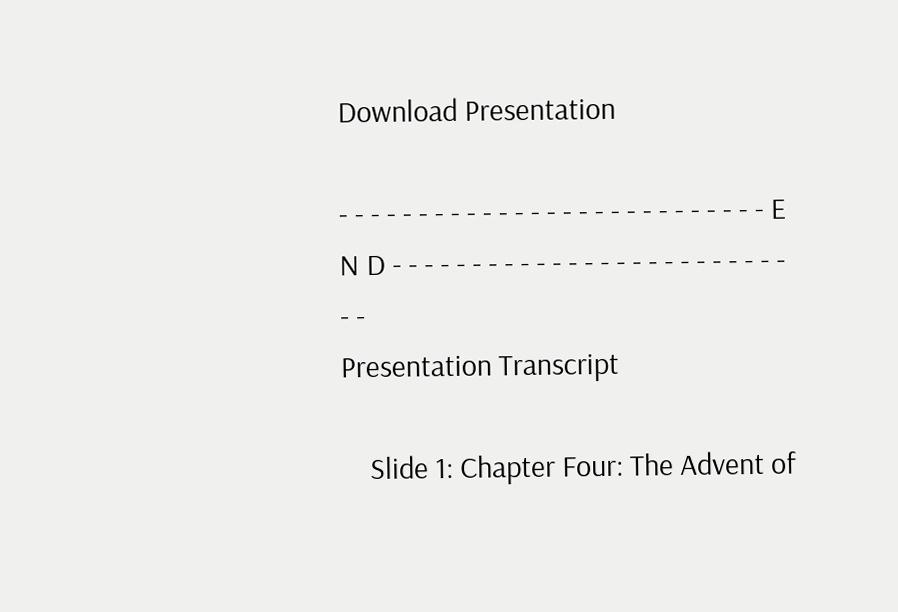Download Presentation

- - - - - - - - - - - - - - - - - - - - - - - - - - - E N D - - - - - - - - - - - - - - - - - - - - - - - - - - -
Presentation Transcript

    Slide 1: Chapter Four: The Advent of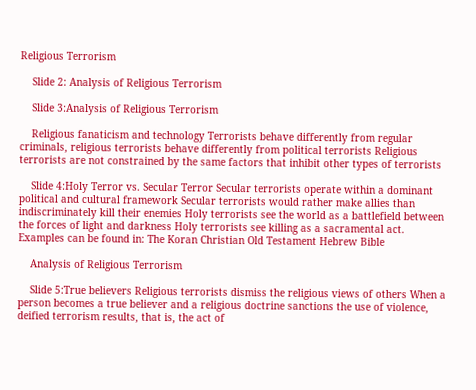Religious Terrorism

    Slide 2: Analysis of Religious Terrorism

    Slide 3:Analysis of Religious Terrorism

    Religious fanaticism and technology Terrorists behave differently from regular criminals, religious terrorists behave differently from political terrorists Religious terrorists are not constrained by the same factors that inhibit other types of terrorists

    Slide 4:Holy Terror vs. Secular Terror Secular terrorists operate within a dominant political and cultural framework Secular terrorists would rather make allies than indiscriminately kill their enemies Holy terrorists see the world as a battlefield between the forces of light and darkness Holy terrorists see killing as a sacramental act. Examples can be found in: The Koran Christian Old Testament Hebrew Bible

    Analysis of Religious Terrorism

    Slide 5:True believers Religious terrorists dismiss the religious views of others When a person becomes a true believer and a religious doctrine sanctions the use of violence, deified terrorism results, that is, the act of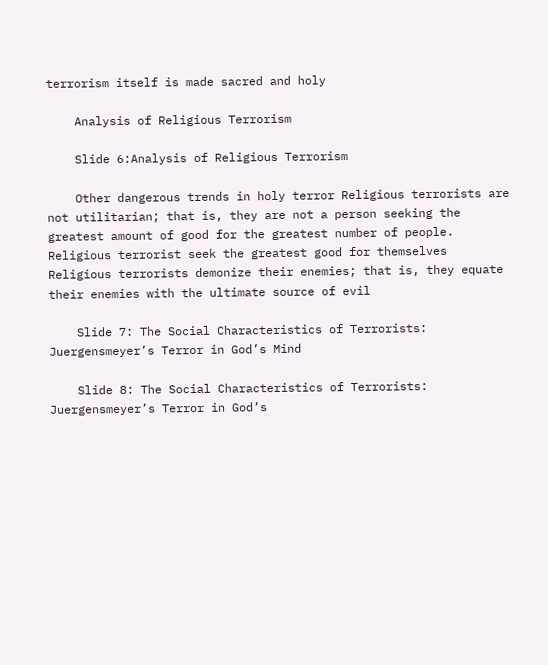terrorism itself is made sacred and holy

    Analysis of Religious Terrorism

    Slide 6:Analysis of Religious Terrorism

    Other dangerous trends in holy terror Religious terrorists are not utilitarian; that is, they are not a person seeking the greatest amount of good for the greatest number of people. Religious terrorist seek the greatest good for themselves Religious terrorists demonize their enemies; that is, they equate their enemies with the ultimate source of evil

    Slide 7: The Social Characteristics of Terrorists: Juergensmeyer’s Terror in God’s Mind

    Slide 8: The Social Characteristics of Terrorists: Juergensmeyer’s Terror in God’s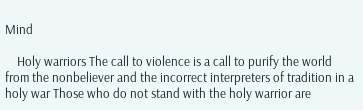Mind

    Holy warriors The call to violence is a call to purify the world from the nonbeliever and the incorrect interpreters of tradition in a holy war Those who do not stand with the holy warrior are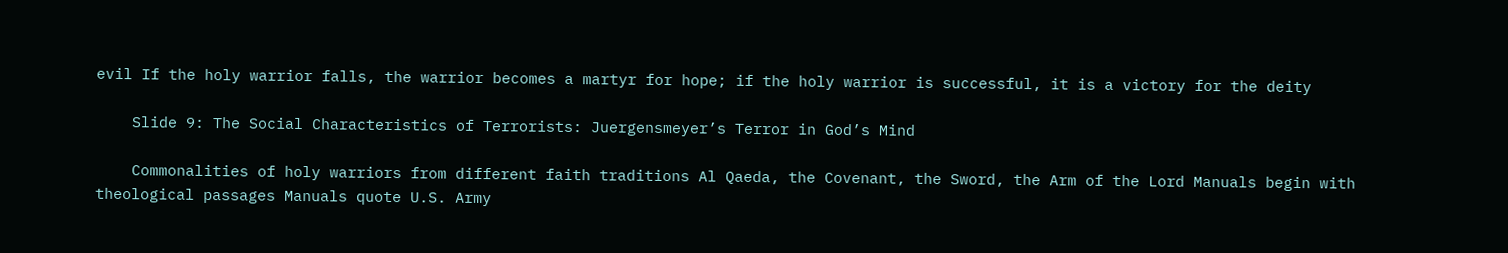evil If the holy warrior falls, the warrior becomes a martyr for hope; if the holy warrior is successful, it is a victory for the deity

    Slide 9: The Social Characteristics of Terrorists: Juergensmeyer’s Terror in God’s Mind

    Commonalities of holy warriors from different faith traditions Al Qaeda, the Covenant, the Sword, the Arm of the Lord Manuals begin with theological passages Manuals quote U.S. Army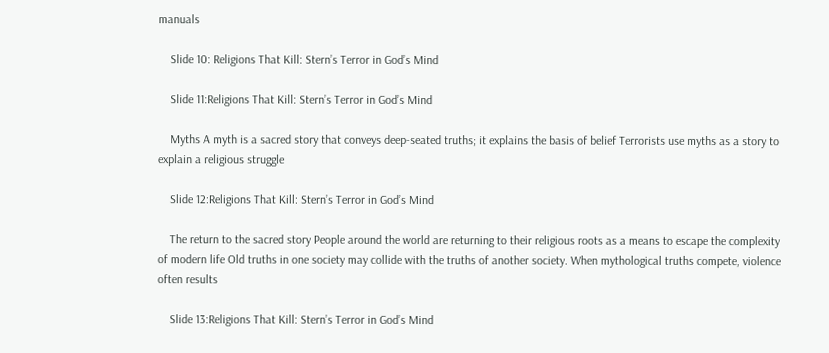manuals

    Slide 10: Religions That Kill: Stern’s Terror in God’s Mind

    Slide 11:Religions That Kill: Stern’s Terror in God’s Mind

    Myths A myth is a sacred story that conveys deep-seated truths; it explains the basis of belief Terrorists use myths as a story to explain a religious struggle

    Slide 12:Religions That Kill: Stern’s Terror in God’s Mind

    The return to the sacred story People around the world are returning to their religious roots as a means to escape the complexity of modern life Old truths in one society may collide with the truths of another society. When mythological truths compete, violence often results

    Slide 13:Religions That Kill: Stern’s Terror in God’s Mind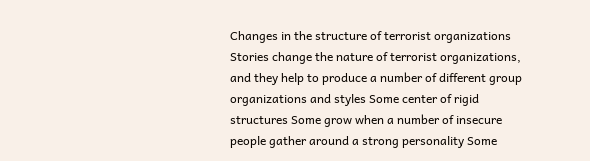Changes in the structure of terrorist organizations Stories change the nature of terrorist organizations, and they help to produce a number of different group organizations and styles Some center of rigid structures Some grow when a number of insecure people gather around a strong personality Some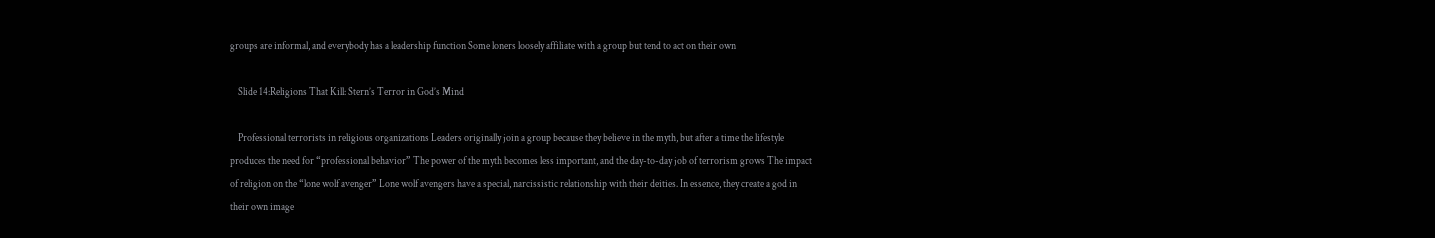groups are informal, and everybody has a leadership function Some loners loosely affiliate with a group but tend to act on their own

    Slide 14:Religions That Kill: Stern’s Terror in God’s Mind

    Professional terrorists in religious organizations Leaders originally join a group because they believe in the myth, but after a time the lifestyle produces the need for “professional behavior” The power of the myth becomes less important, and the day-to-day job of terrorism grows The impact of religion on the “lone wolf avenger” Lone wolf avengers have a special, narcissistic relationship with their deities. In essence, they create a god in their own image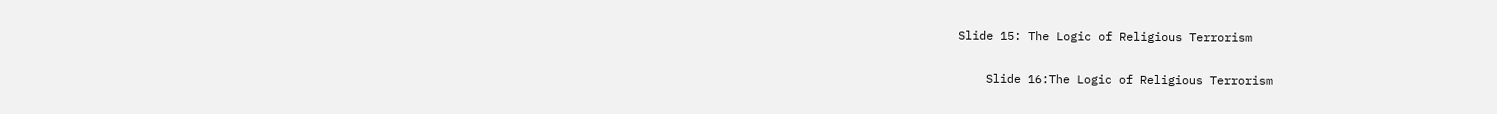Slide 15: The Logic of Religious Terrorism

    Slide 16:The Logic of Religious Terrorism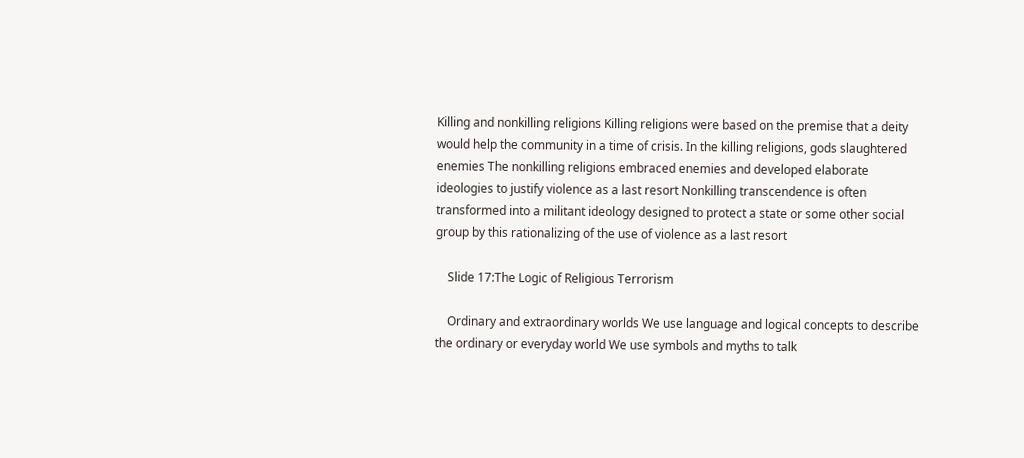Killing and nonkilling religions Killing religions were based on the premise that a deity would help the community in a time of crisis. In the killing religions, gods slaughtered enemies The nonkilling religions embraced enemies and developed elaborate ideologies to justify violence as a last resort Nonkilling transcendence is often transformed into a militant ideology designed to protect a state or some other social group by this rationalizing of the use of violence as a last resort

    Slide 17:The Logic of Religious Terrorism

    Ordinary and extraordinary worlds We use language and logical concepts to describe the ordinary or everyday world We use symbols and myths to talk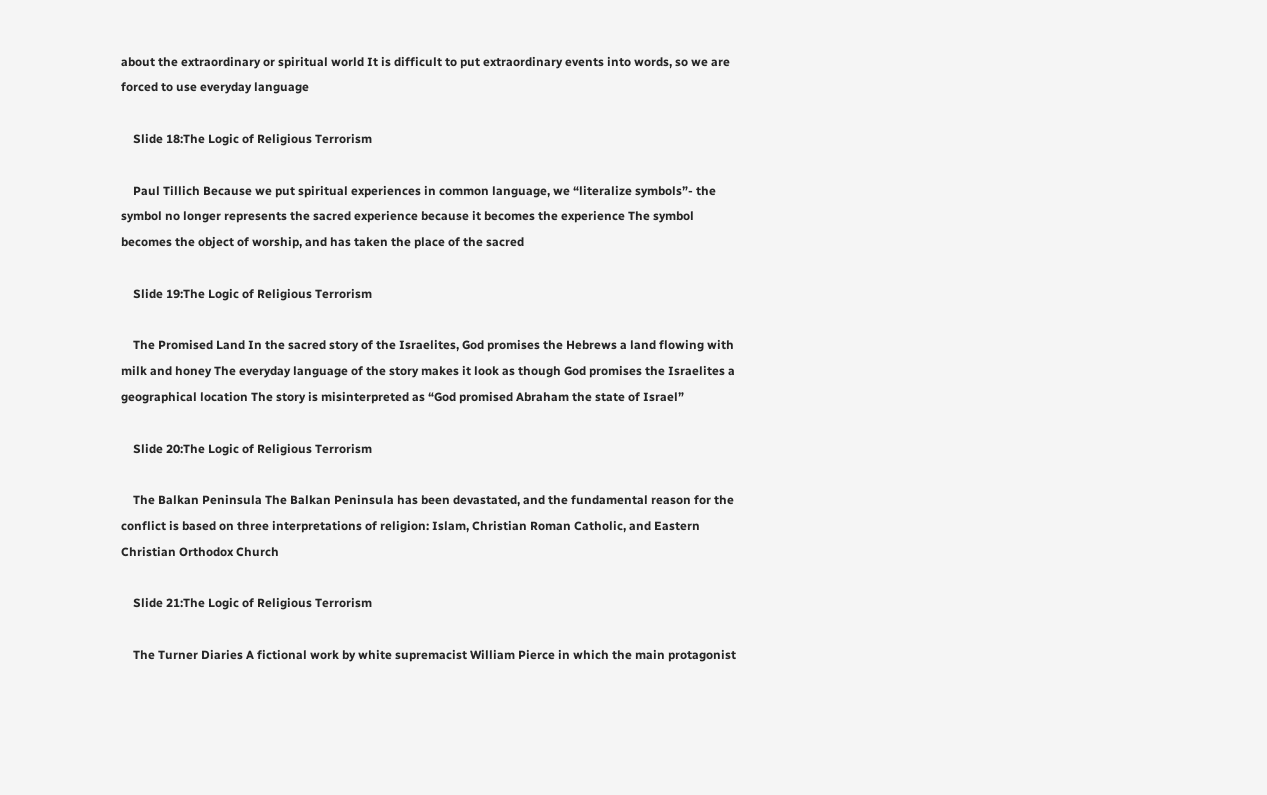about the extraordinary or spiritual world It is difficult to put extraordinary events into words, so we are forced to use everyday language

    Slide 18:The Logic of Religious Terrorism

    Paul Tillich Because we put spiritual experiences in common language, we “literalize symbols”- the symbol no longer represents the sacred experience because it becomes the experience The symbol becomes the object of worship, and has taken the place of the sacred

    Slide 19:The Logic of Religious Terrorism

    The Promised Land In the sacred story of the Israelites, God promises the Hebrews a land flowing with milk and honey The everyday language of the story makes it look as though God promises the Israelites a geographical location The story is misinterpreted as “God promised Abraham the state of Israel”

    Slide 20:The Logic of Religious Terrorism

    The Balkan Peninsula The Balkan Peninsula has been devastated, and the fundamental reason for the conflict is based on three interpretations of religion: Islam, Christian Roman Catholic, and Eastern Christian Orthodox Church

    Slide 21:The Logic of Religious Terrorism

    The Turner Diaries A fictional work by white supremacist William Pierce in which the main protagonist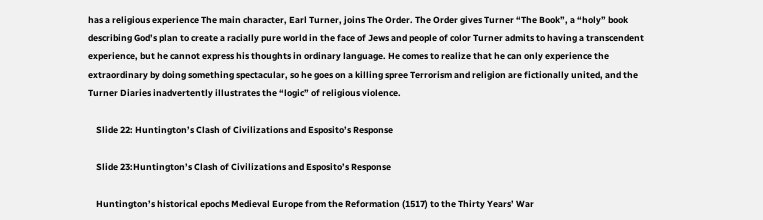has a religious experience The main character, Earl Turner, joins The Order. The Order gives Turner “The Book”, a “holy” book describing God’s plan to create a racially pure world in the face of Jews and people of color Turner admits to having a transcendent experience, but he cannot express his thoughts in ordinary language. He comes to realize that he can only experience the extraordinary by doing something spectacular, so he goes on a killing spree Terrorism and religion are fictionally united, and the Turner Diaries inadvertently illustrates the “logic” of religious violence.

    Slide 22: Huntington’s Clash of Civilizations and Esposito’s Response

    Slide 23:Huntington’s Clash of Civilizations and Esposito’s Response

    Huntington’s historical epochs Medieval Europe from the Reformation (1517) to the Thirty Years’ War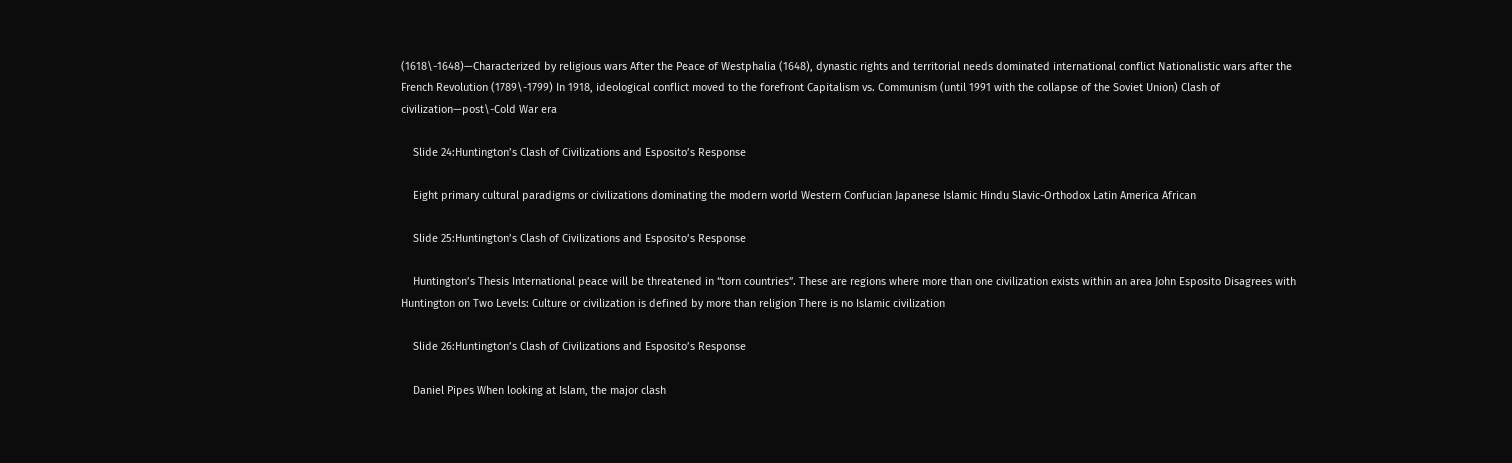(1618\-1648)—Characterized by religious wars After the Peace of Westphalia (1648), dynastic rights and territorial needs dominated international conflict Nationalistic wars after the French Revolution (1789\-1799) In 1918, ideological conflict moved to the forefront Capitalism vs. Communism (until 1991 with the collapse of the Soviet Union) Clash of civilization—post\-Cold War era

    Slide 24:Huntington’s Clash of Civilizations and Esposito’s Response

    Eight primary cultural paradigms or civilizations dominating the modern world Western Confucian Japanese Islamic Hindu Slavic-Orthodox Latin America African

    Slide 25:Huntington’s Clash of Civilizations and Esposito’s Response

    Huntington’s Thesis International peace will be threatened in “torn countries”. These are regions where more than one civilization exists within an area John Esposito Disagrees with Huntington on Two Levels: Culture or civilization is defined by more than religion There is no Islamic civilization

    Slide 26:Huntington’s Clash of Civilizations and Esposito’s Response

    Daniel Pipes When looking at Islam, the major clash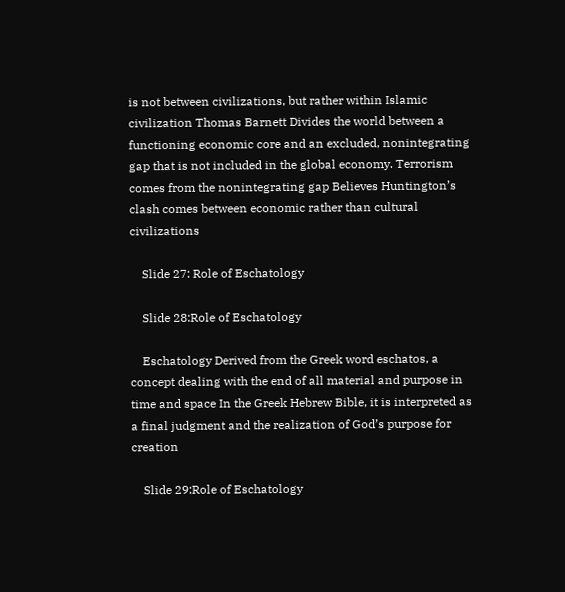is not between civilizations, but rather within Islamic civilization Thomas Barnett Divides the world between a functioning economic core and an excluded, nonintegrating gap that is not included in the global economy. Terrorism comes from the nonintegrating gap Believes Huntington’s clash comes between economic rather than cultural civilizations

    Slide 27: Role of Eschatology

    Slide 28:Role of Eschatology

    Eschatology Derived from the Greek word eschatos, a concept dealing with the end of all material and purpose in time and space In the Greek Hebrew Bible, it is interpreted as a final judgment and the realization of God’s purpose for creation

    Slide 29:Role of Eschatology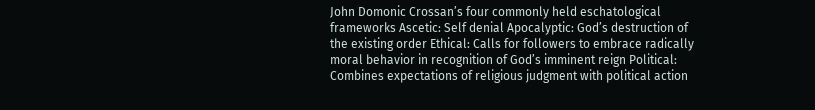John Domonic Crossan’s four commonly held eschatological frameworks Ascetic: Self denial Apocalyptic: God’s destruction of the existing order Ethical: Calls for followers to embrace radically moral behavior in recognition of God’s imminent reign Political: Combines expectations of religious judgment with political action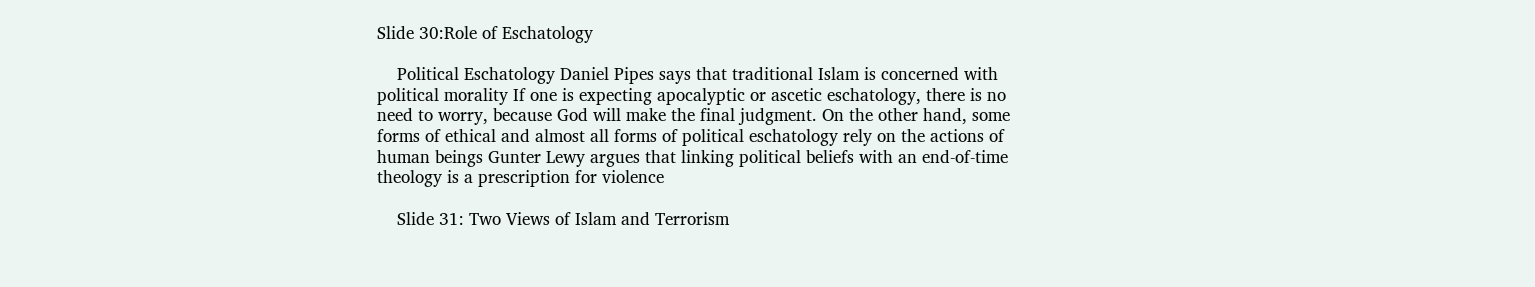Slide 30:Role of Eschatology

    Political Eschatology Daniel Pipes says that traditional Islam is concerned with political morality If one is expecting apocalyptic or ascetic eschatology, there is no need to worry, because God will make the final judgment. On the other hand, some forms of ethical and almost all forms of political eschatology rely on the actions of human beings Gunter Lewy argues that linking political beliefs with an end-of-time theology is a prescription for violence

    Slide 31: Two Views of Islam and Terrorism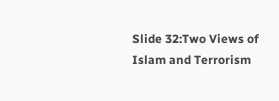Slide 32:Two Views of Islam and Terrorism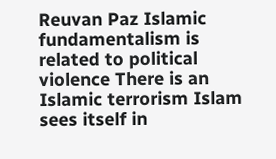Reuvan Paz Islamic fundamentalism is related to political violence There is an Islamic terrorism Islam sees itself in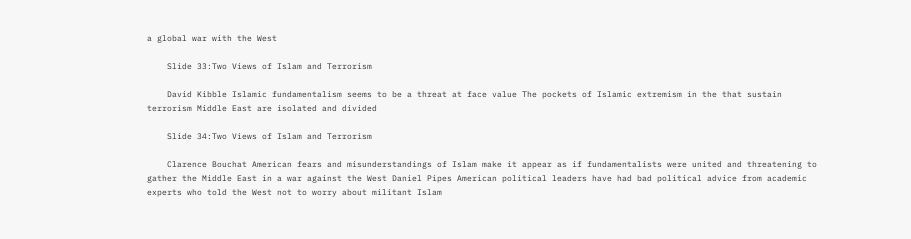a global war with the West

    Slide 33:Two Views of Islam and Terrorism

    David Kibble Islamic fundamentalism seems to be a threat at face value The pockets of Islamic extremism in the that sustain terrorism Middle East are isolated and divided

    Slide 34:Two Views of Islam and Terrorism

    Clarence Bouchat American fears and misunderstandings of Islam make it appear as if fundamentalists were united and threatening to gather the Middle East in a war against the West Daniel Pipes American political leaders have had bad political advice from academic experts who told the West not to worry about militant Islam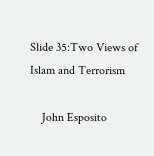Slide 35:Two Views of Islam and Terrorism

    John Esposito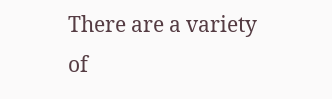There are a variety of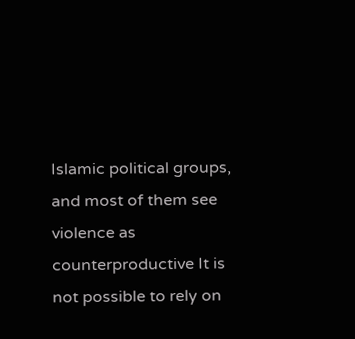Islamic political groups, and most of them see violence as counterproductive It is not possible to rely on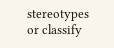stereotypes or classify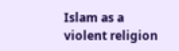Islam as a violent religion